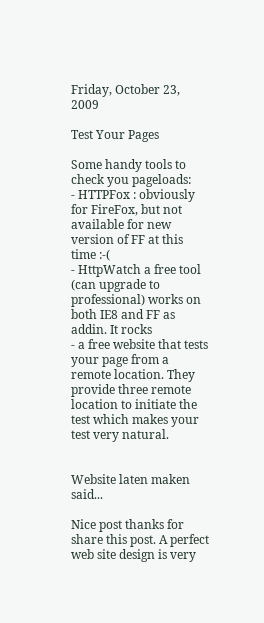Friday, October 23, 2009

Test Your Pages

Some handy tools to check you pageloads:
- HTTPFox : obviously for FireFox, but not available for new version of FF at this time :-(
- HttpWatch a free tool (can upgrade to professional) works on both IE8 and FF as addin. It rocks
- a free website that tests your page from a remote location. They provide three remote location to initiate the test which makes your test very natural.


Website laten maken said...

Nice post thanks for share this post. A perfect web site design is very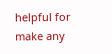helpful for make any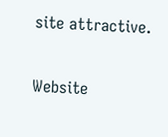site attractive.

Website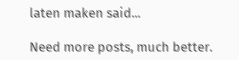laten maken said...

Need more posts, much better.